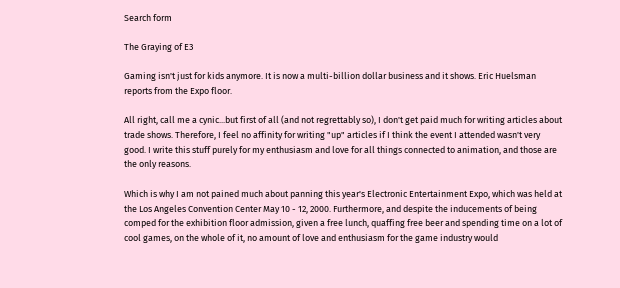Search form

The Graying of E3

Gaming isn't just for kids anymore. It is now a multi-billion dollar business and it shows. Eric Huelsman reports from the Expo floor.

All right, call me a cynic...but first of all (and not regrettably so), I don't get paid much for writing articles about trade shows. Therefore, I feel no affinity for writing "up" articles if I think the event I attended wasn't very good. I write this stuff purely for my enthusiasm and love for all things connected to animation, and those are the only reasons.

Which is why I am not pained much about panning this year's Electronic Entertainment Expo, which was held at the Los Angeles Convention Center May 10 - 12, 2000. Furthermore, and despite the inducements of being comped for the exhibition floor admission, given a free lunch, quaffing free beer and spending time on a lot of cool games, on the whole of it, no amount of love and enthusiasm for the game industry would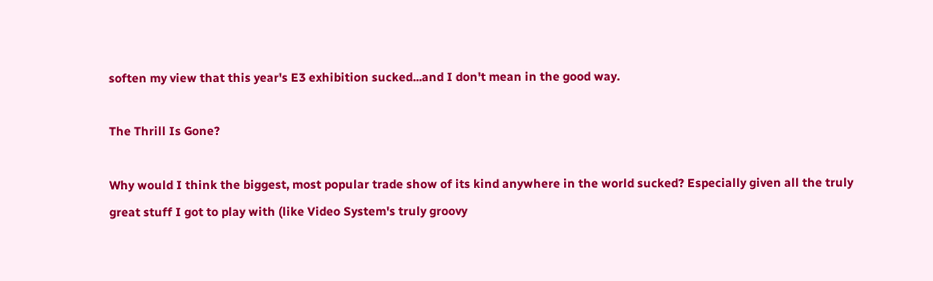soften my view that this year's E3 exhibition sucked...and I don't mean in the good way.

The Thrill Is Gone?

Why would I think the biggest, most popular trade show of its kind anywhere in the world sucked? Especially given all the truly great stuff I got to play with (like Video System's truly groovy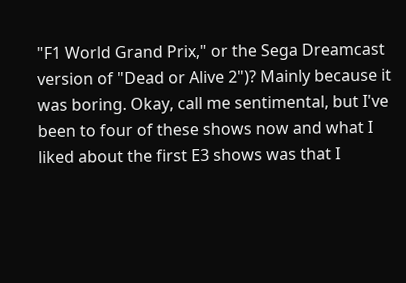"F1 World Grand Prix," or the Sega Dreamcast version of "Dead or Alive 2")? Mainly because it was boring. Okay, call me sentimental, but I've been to four of these shows now and what I liked about the first E3 shows was that I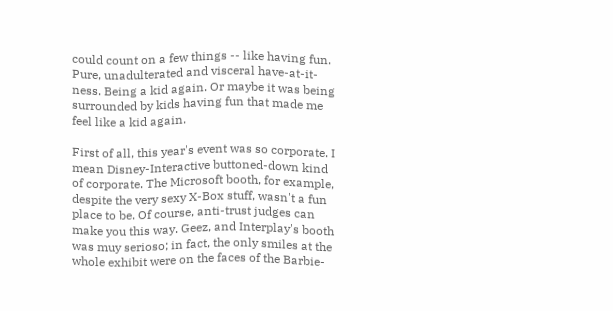could count on a few things -- like having fun. Pure, unadulterated and visceral have-at-it-ness. Being a kid again. Or maybe it was being surrounded by kids having fun that made me feel like a kid again.

First of all, this year's event was so corporate. I mean Disney-Interactive buttoned-down kind of corporate. The Microsoft booth, for example, despite the very sexy X-Box stuff, wasn't a fun place to be. Of course, anti-trust judges can make you this way. Geez, and Interplay's booth was muy serioso; in fact, the only smiles at the whole exhibit were on the faces of the Barbie-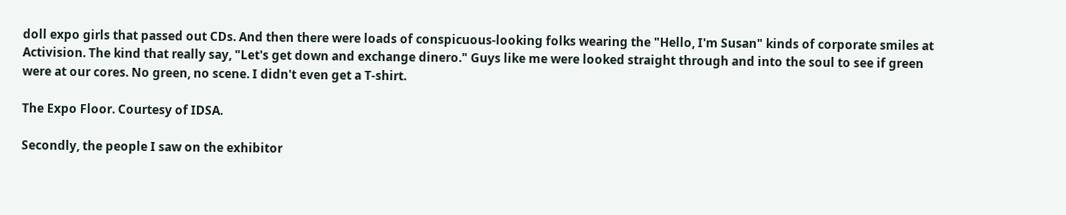doll expo girls that passed out CDs. And then there were loads of conspicuous-looking folks wearing the "Hello, I'm Susan" kinds of corporate smiles at Activision. The kind that really say, "Let's get down and exchange dinero." Guys like me were looked straight through and into the soul to see if green were at our cores. No green, no scene. I didn't even get a T-shirt.

The Expo Floor. Courtesy of IDSA.

Secondly, the people I saw on the exhibitor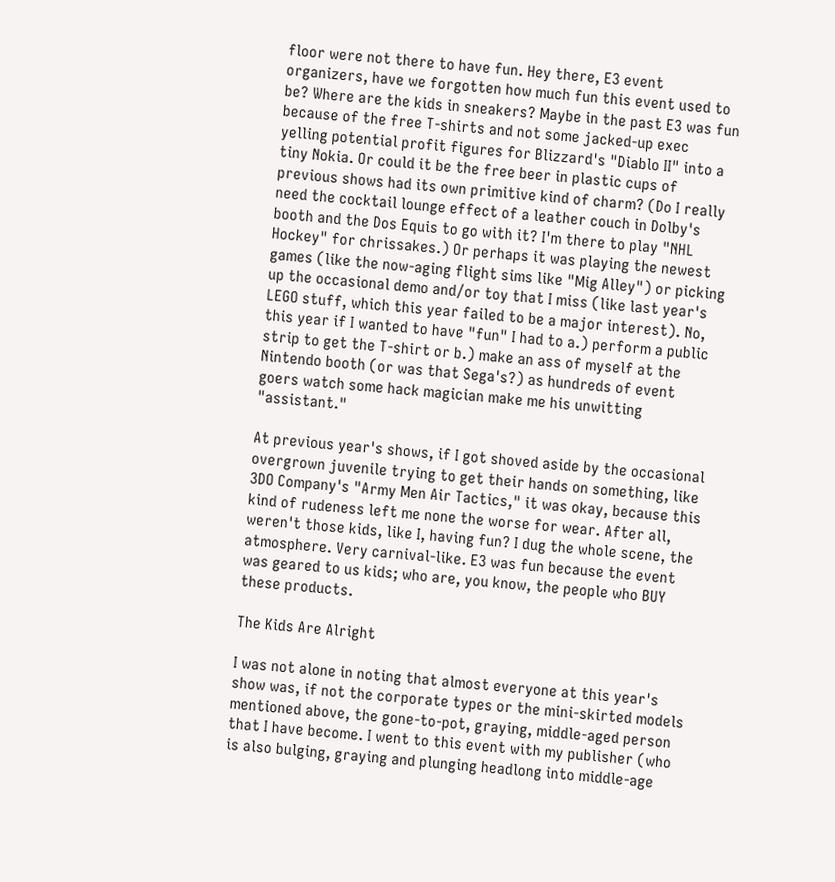floor were not there to have fun. Hey there, E3 event organizers, have we forgotten how much fun this event used to be? Where are the kids in sneakers? Maybe in the past E3 was fun because of the free T-shirts and not some jacked-up exec yelling potential profit figures for Blizzard's "Diablo II" into a tiny Nokia. Or could it be the free beer in plastic cups of previous shows had its own primitive kind of charm? (Do I really need the cocktail lounge effect of a leather couch in Dolby's booth and the Dos Equis to go with it? I'm there to play "NHL Hockey" for chrissakes.) Or perhaps it was playing the newest games (like the now-aging flight sims like "Mig Alley") or picking up the occasional demo and/or toy that I miss (like last year's LEGO stuff, which this year failed to be a major interest). No, this year if I wanted to have "fun" I had to a.) perform a public strip to get the T-shirt or b.) make an ass of myself at the Nintendo booth (or was that Sega's?) as hundreds of event goers watch some hack magician make me his unwitting "assistant."

At previous year's shows, if I got shoved aside by the occasional overgrown juvenile trying to get their hands on something, like 3DO Company's "Army Men Air Tactics," it was okay, because this kind of rudeness left me none the worse for wear. After all, weren't those kids, like I, having fun? I dug the whole scene, the atmosphere. Very carnival-like. E3 was fun because the event was geared to us kids; who are, you know, the people who BUY these products.

The Kids Are Alright

I was not alone in noting that almost everyone at this year's show was, if not the corporate types or the mini-skirted models mentioned above, the gone-to-pot, graying, middle-aged person that I have become. I went to this event with my publisher (who is also bulging, graying and plunging headlong into middle-age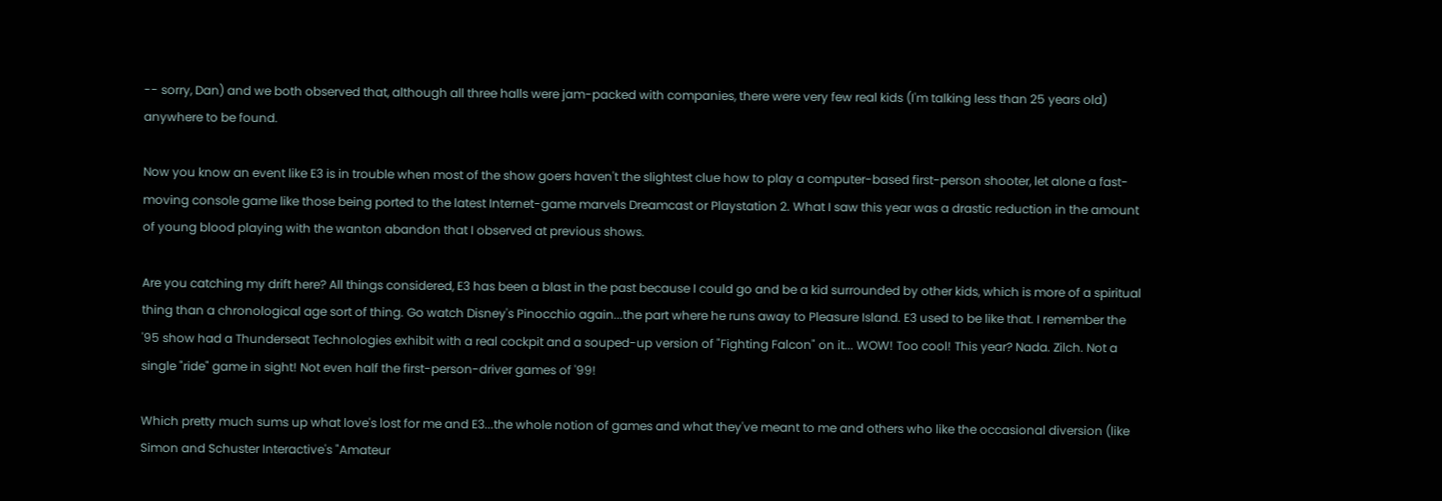-- sorry, Dan) and we both observed that, although all three halls were jam-packed with companies, there were very few real kids (I'm talking less than 25 years old) anywhere to be found.

Now you know an event like E3 is in trouble when most of the show goers haven't the slightest clue how to play a computer-based first-person shooter, let alone a fast-moving console game like those being ported to the latest Internet-game marvels Dreamcast or Playstation 2. What I saw this year was a drastic reduction in the amount of young blood playing with the wanton abandon that I observed at previous shows.

Are you catching my drift here? All things considered, E3 has been a blast in the past because I could go and be a kid surrounded by other kids, which is more of a spiritual thing than a chronological age sort of thing. Go watch Disney's Pinocchio again...the part where he runs away to Pleasure Island. E3 used to be like that. I remember the '95 show had a Thunderseat Technologies exhibit with a real cockpit and a souped-up version of "Fighting Falcon" on it... WOW! Too cool! This year? Nada. Zilch. Not a single "ride" game in sight! Not even half the first-person-driver games of '99!

Which pretty much sums up what love's lost for me and E3...the whole notion of games and what they've meant to me and others who like the occasional diversion (like Simon and Schuster Interactive's "Amateur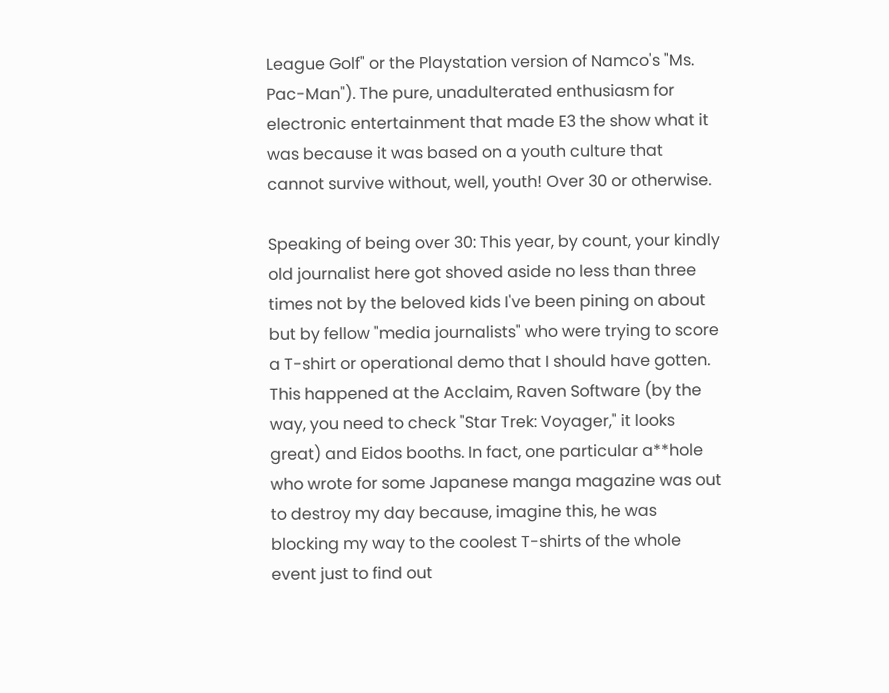League Golf" or the Playstation version of Namco's "Ms. Pac-Man"). The pure, unadulterated enthusiasm for electronic entertainment that made E3 the show what it was because it was based on a youth culture that cannot survive without, well, youth! Over 30 or otherwise.

Speaking of being over 30: This year, by count, your kindly old journalist here got shoved aside no less than three times not by the beloved kids I've been pining on about but by fellow "media journalists" who were trying to score a T-shirt or operational demo that I should have gotten. This happened at the Acclaim, Raven Software (by the way, you need to check "Star Trek: Voyager," it looks great) and Eidos booths. In fact, one particular a**hole who wrote for some Japanese manga magazine was out to destroy my day because, imagine this, he was blocking my way to the coolest T-shirts of the whole event just to find out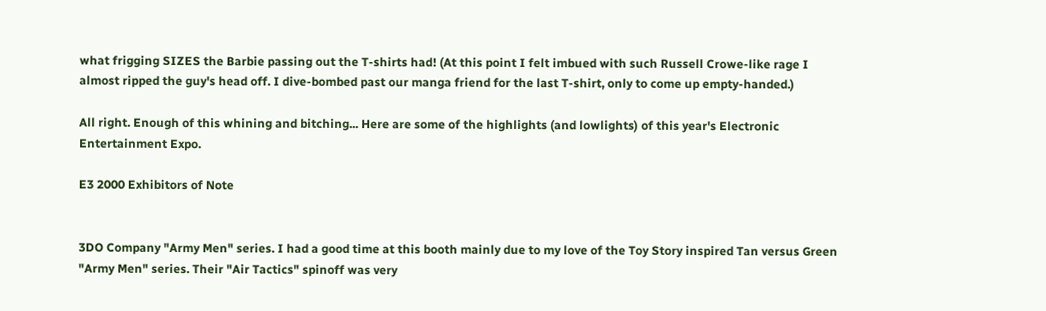what frigging SIZES the Barbie passing out the T-shirts had! (At this point I felt imbued with such Russell Crowe-like rage I almost ripped the guy's head off. I dive-bombed past our manga friend for the last T-shirt, only to come up empty-handed.)

All right. Enough of this whining and bitching... Here are some of the highlights (and lowlights) of this year's Electronic Entertainment Expo.

E3 2000 Exhibitors of Note


3DO Company "Army Men" series. I had a good time at this booth mainly due to my love of the Toy Story inspired Tan versus Green "Army Men" series. Their "Air Tactics" spinoff was very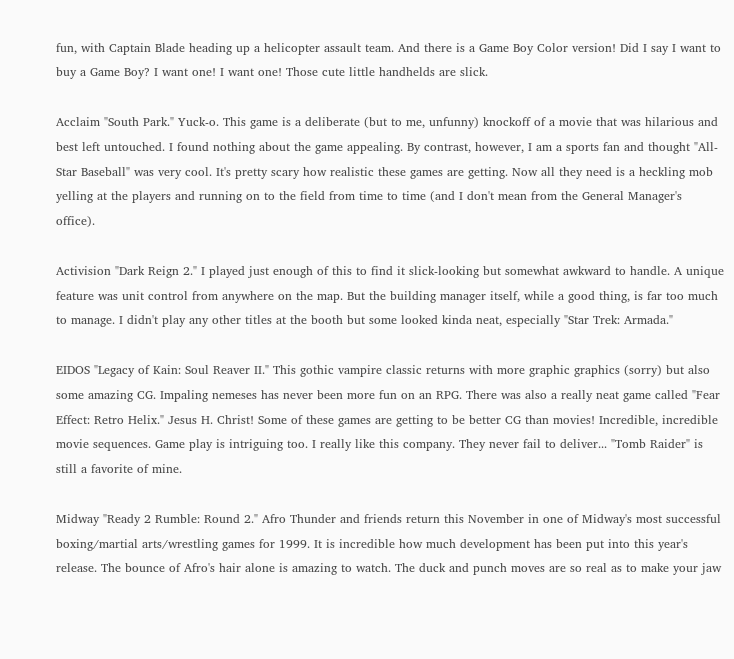fun, with Captain Blade heading up a helicopter assault team. And there is a Game Boy Color version! Did I say I want to buy a Game Boy? I want one! I want one! Those cute little handhelds are slick.

Acclaim "South Park." Yuck-o. This game is a deliberate (but to me, unfunny) knockoff of a movie that was hilarious and best left untouched. I found nothing about the game appealing. By contrast, however, I am a sports fan and thought "All-Star Baseball" was very cool. It's pretty scary how realistic these games are getting. Now all they need is a heckling mob yelling at the players and running on to the field from time to time (and I don't mean from the General Manager's office).

Activision "Dark Reign 2." I played just enough of this to find it slick-looking but somewhat awkward to handle. A unique feature was unit control from anywhere on the map. But the building manager itself, while a good thing, is far too much to manage. I didn't play any other titles at the booth but some looked kinda neat, especially "Star Trek: Armada."

EIDOS "Legacy of Kain: Soul Reaver II." This gothic vampire classic returns with more graphic graphics (sorry) but also some amazing CG. Impaling nemeses has never been more fun on an RPG. There was also a really neat game called "Fear Effect: Retro Helix." Jesus H. Christ! Some of these games are getting to be better CG than movies! Incredible, incredible movie sequences. Game play is intriguing too. I really like this company. They never fail to deliver... "Tomb Raider" is still a favorite of mine.

Midway "Ready 2 Rumble: Round 2." Afro Thunder and friends return this November in one of Midway's most successful boxing/martial arts/wrestling games for 1999. It is incredible how much development has been put into this year's release. The bounce of Afro's hair alone is amazing to watch. The duck and punch moves are so real as to make your jaw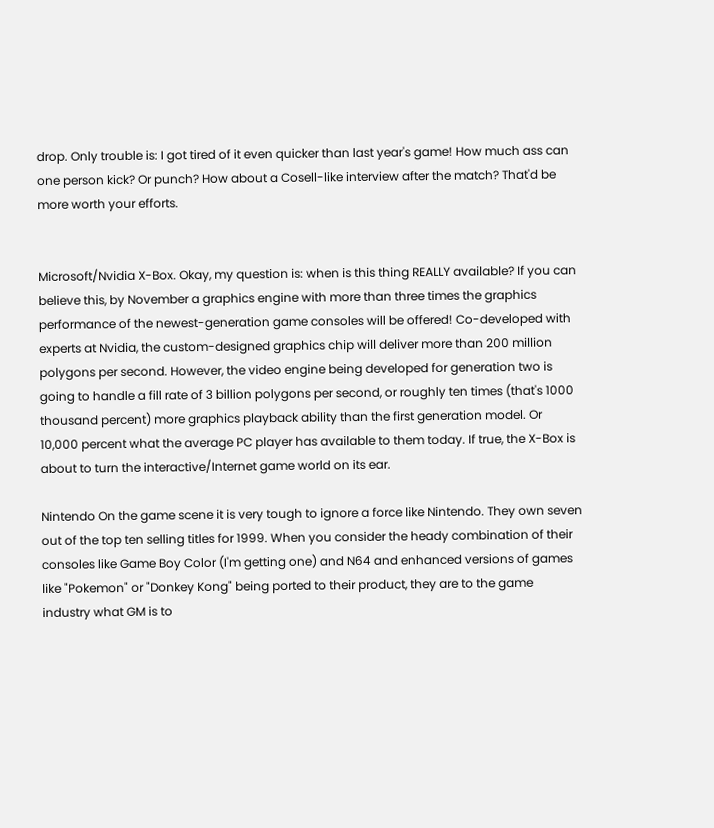drop. Only trouble is: I got tired of it even quicker than last year's game! How much ass can one person kick? Or punch? How about a Cosell-like interview after the match? That'd be more worth your efforts.


Microsoft/Nvidia X-Box. Okay, my question is: when is this thing REALLY available? If you can believe this, by November a graphics engine with more than three times the graphics performance of the newest-generation game consoles will be offered! Co-developed with experts at Nvidia, the custom-designed graphics chip will deliver more than 200 million polygons per second. However, the video engine being developed for generation two is going to handle a fill rate of 3 billion polygons per second, or roughly ten times (that's 1000 thousand percent) more graphics playback ability than the first generation model. Or 10,000 percent what the average PC player has available to them today. If true, the X-Box is about to turn the interactive/Internet game world on its ear.

Nintendo On the game scene it is very tough to ignore a force like Nintendo. They own seven out of the top ten selling titles for 1999. When you consider the heady combination of their consoles like Game Boy Color (I'm getting one) and N64 and enhanced versions of games like "Pokemon" or "Donkey Kong" being ported to their product, they are to the game industry what GM is to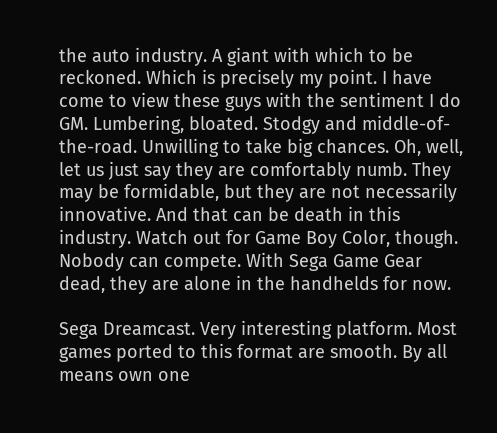the auto industry. A giant with which to be reckoned. Which is precisely my point. I have come to view these guys with the sentiment I do GM. Lumbering, bloated. Stodgy and middle-of-the-road. Unwilling to take big chances. Oh, well, let us just say they are comfortably numb. They may be formidable, but they are not necessarily innovative. And that can be death in this industry. Watch out for Game Boy Color, though. Nobody can compete. With Sega Game Gear dead, they are alone in the handhelds for now.

Sega Dreamcast. Very interesting platform. Most games ported to this format are smooth. By all means own one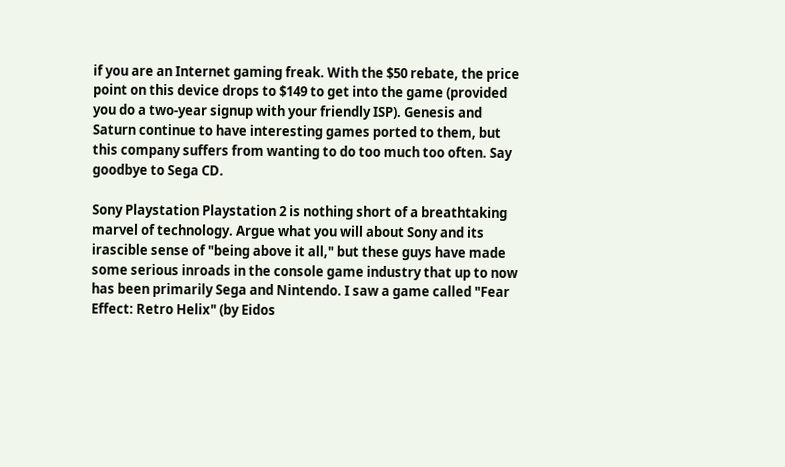if you are an Internet gaming freak. With the $50 rebate, the price point on this device drops to $149 to get into the game (provided you do a two-year signup with your friendly ISP). Genesis and Saturn continue to have interesting games ported to them, but this company suffers from wanting to do too much too often. Say goodbye to Sega CD.

Sony Playstation Playstation 2 is nothing short of a breathtaking marvel of technology. Argue what you will about Sony and its irascible sense of "being above it all," but these guys have made some serious inroads in the console game industry that up to now has been primarily Sega and Nintendo. I saw a game called "Fear Effect: Retro Helix" (by Eidos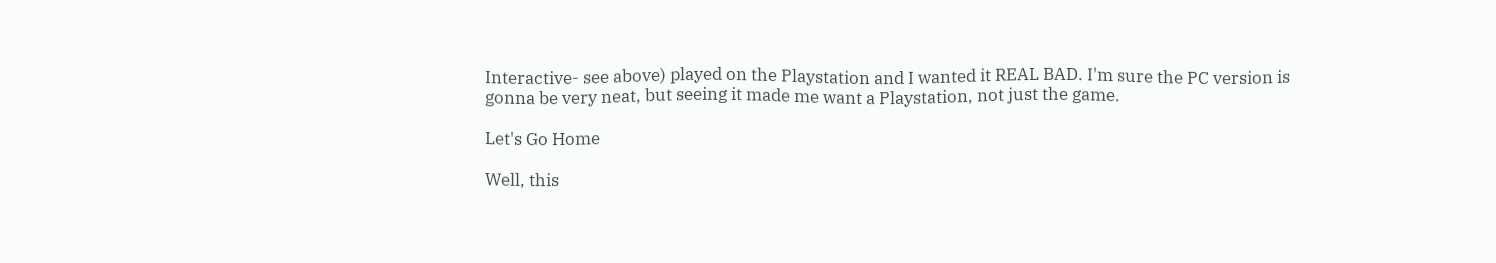Interactive- see above) played on the Playstation and I wanted it REAL BAD. I'm sure the PC version is gonna be very neat, but seeing it made me want a Playstation, not just the game.

Let's Go Home

Well, this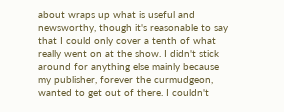about wraps up what is useful and newsworthy, though it's reasonable to say that I could only cover a tenth of what really went on at the show. I didn't stick around for anything else mainly because my publisher, forever the curmudgeon, wanted to get out of there. I couldn't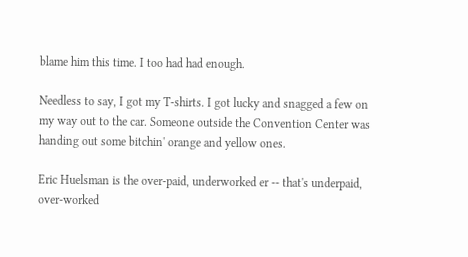blame him this time. I too had had enough.

Needless to say, I got my T-shirts. I got lucky and snagged a few on my way out to the car. Someone outside the Convention Center was handing out some bitchin' orange and yellow ones.

Eric Huelsman is the over-paid, underworked er -- that's underpaid, over-worked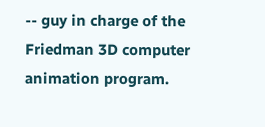-- guy in charge of the Friedman 3D computer animation program.